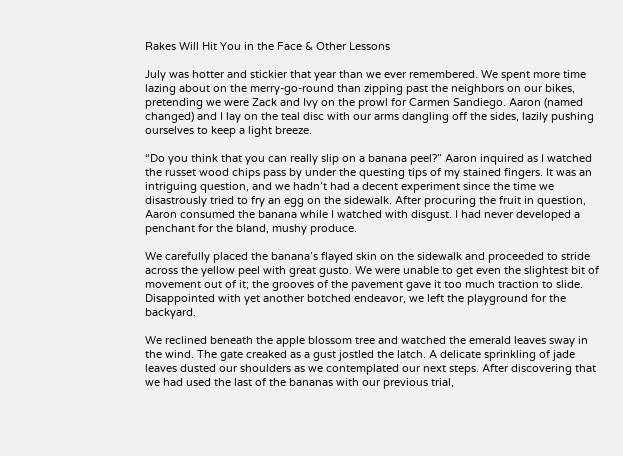Rakes Will Hit You in the Face & Other Lessons

July was hotter and stickier that year than we ever remembered. We spent more time lazing about on the merry-go-round than zipping past the neighbors on our bikes, pretending we were Zack and Ivy on the prowl for Carmen Sandiego. Aaron (named changed) and I lay on the teal disc with our arms dangling off the sides, lazily pushing ourselves to keep a light breeze.

“Do you think that you can really slip on a banana peel?” Aaron inquired as I watched the russet wood chips pass by under the questing tips of my stained fingers. It was an intriguing question, and we hadn’t had a decent experiment since the time we disastrously tried to fry an egg on the sidewalk. After procuring the fruit in question, Aaron consumed the banana while I watched with disgust. I had never developed a penchant for the bland, mushy produce.

We carefully placed the banana’s flayed skin on the sidewalk and proceeded to stride across the yellow peel with great gusto. We were unable to get even the slightest bit of movement out of it; the grooves of the pavement gave it too much traction to slide. Disappointed with yet another botched endeavor, we left the playground for the backyard.

We reclined beneath the apple blossom tree and watched the emerald leaves sway in the wind. The gate creaked as a gust jostled the latch. A delicate sprinkling of jade leaves dusted our shoulders as we contemplated our next steps. After discovering that we had used the last of the bananas with our previous trial,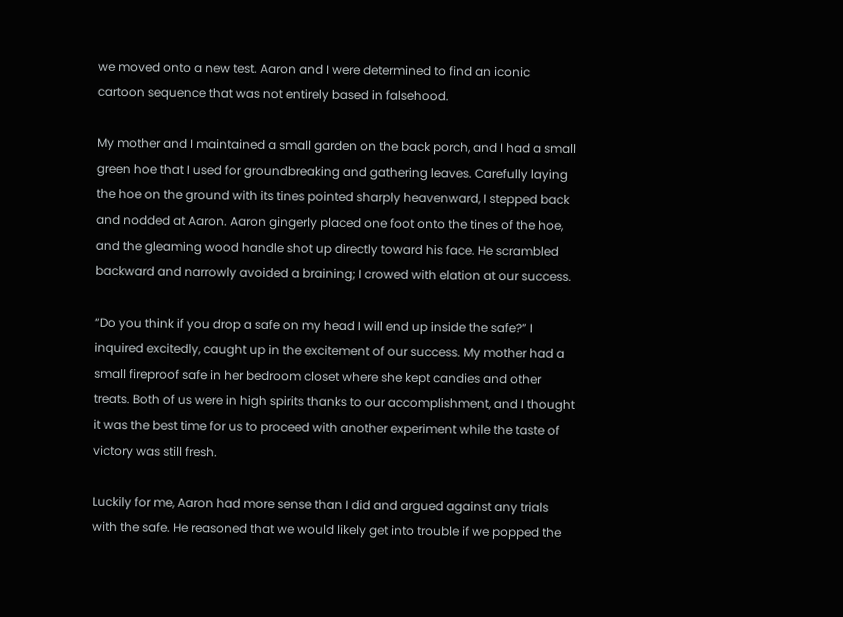we moved onto a new test. Aaron and I were determined to find an iconic cartoon sequence that was not entirely based in falsehood.

My mother and I maintained a small garden on the back porch, and I had a small green hoe that I used for groundbreaking and gathering leaves. Carefully laying the hoe on the ground with its tines pointed sharply heavenward, I stepped back and nodded at Aaron. Aaron gingerly placed one foot onto the tines of the hoe, and the gleaming wood handle shot up directly toward his face. He scrambled backward and narrowly avoided a braining; I crowed with elation at our success.

“Do you think if you drop a safe on my head I will end up inside the safe?” I inquired excitedly, caught up in the excitement of our success. My mother had a small fireproof safe in her bedroom closet where she kept candies and other treats. Both of us were in high spirits thanks to our accomplishment, and I thought it was the best time for us to proceed with another experiment while the taste of victory was still fresh.

Luckily for me, Aaron had more sense than I did and argued against any trials with the safe. He reasoned that we would likely get into trouble if we popped the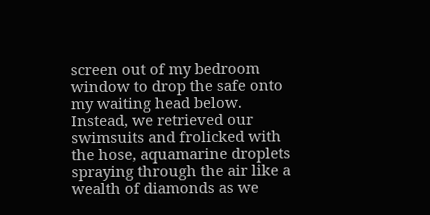screen out of my bedroom window to drop the safe onto my waiting head below. Instead, we retrieved our swimsuits and frolicked with the hose, aquamarine droplets spraying through the air like a wealth of diamonds as we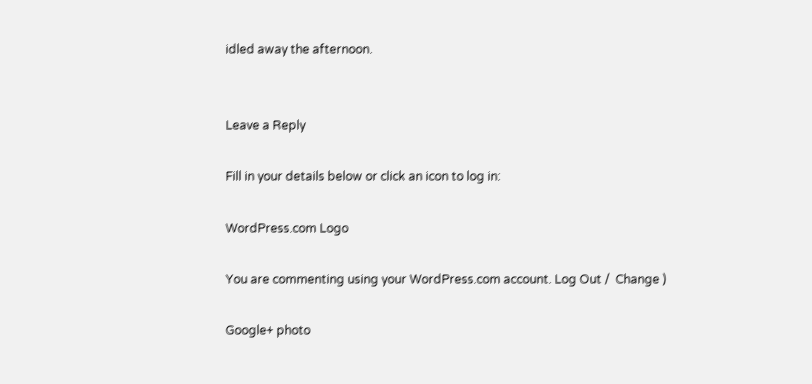idled away the afternoon.


Leave a Reply

Fill in your details below or click an icon to log in:

WordPress.com Logo

You are commenting using your WordPress.com account. Log Out /  Change )

Google+ photo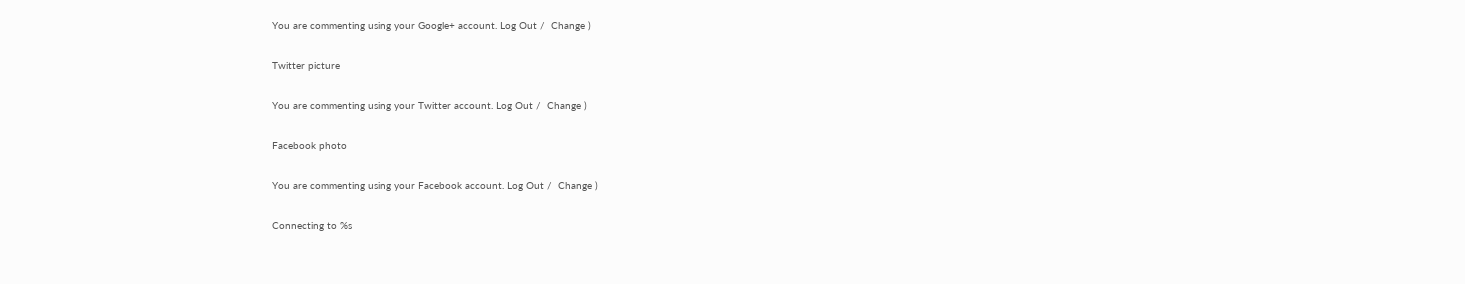You are commenting using your Google+ account. Log Out /  Change )

Twitter picture

You are commenting using your Twitter account. Log Out /  Change )

Facebook photo

You are commenting using your Facebook account. Log Out /  Change )

Connecting to %s